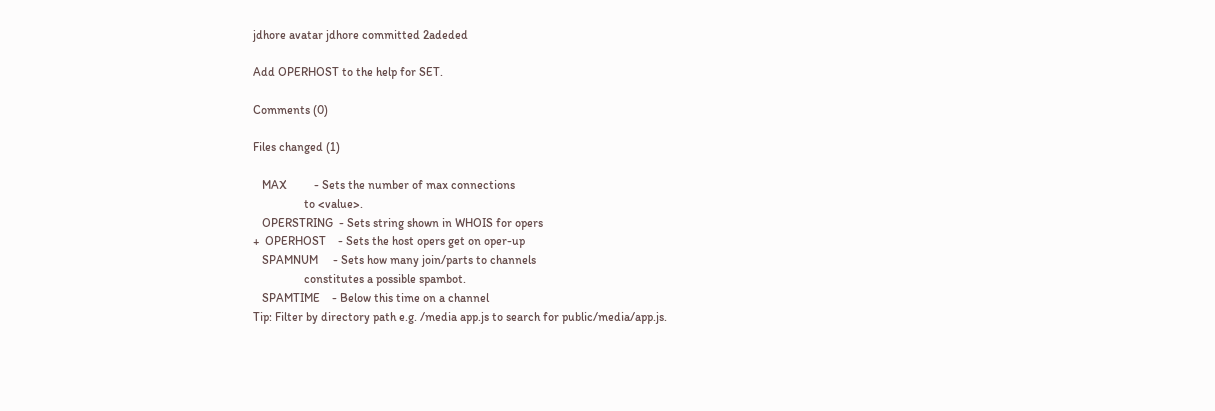jdhore avatar jdhore committed 2adeded

Add OPERHOST to the help for SET.

Comments (0)

Files changed (1)

   MAX         - Sets the number of max connections
                 to <value>.
   OPERSTRING  - Sets string shown in WHOIS for opers
+  OPERHOST    - Sets the host opers get on oper-up
   SPAMNUM     - Sets how many join/parts to channels
                 constitutes a possible spambot.
   SPAMTIME    - Below this time on a channel
Tip: Filter by directory path e.g. /media app.js to search for public/media/app.js.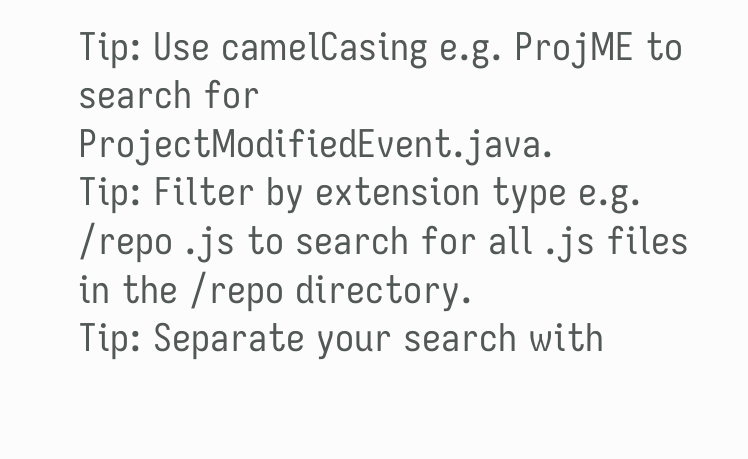Tip: Use camelCasing e.g. ProjME to search for ProjectModifiedEvent.java.
Tip: Filter by extension type e.g. /repo .js to search for all .js files in the /repo directory.
Tip: Separate your search with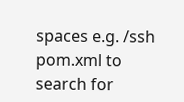spaces e.g. /ssh pom.xml to search for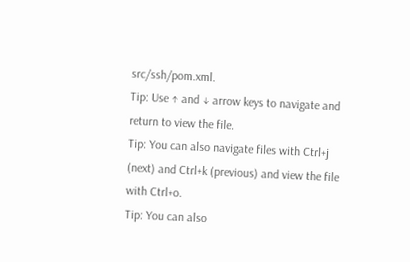src/ssh/pom.xml.
Tip: Use ↑ and ↓ arrow keys to navigate and return to view the file.
Tip: You can also navigate files with Ctrl+j (next) and Ctrl+k (previous) and view the file with Ctrl+o.
Tip: You can also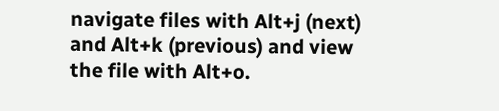navigate files with Alt+j (next) and Alt+k (previous) and view the file with Alt+o.